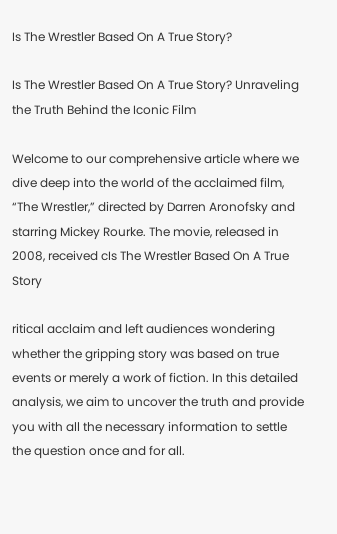Is The Wrestler Based On A True Story?

Is The Wrestler Based On A True Story? Unraveling the Truth Behind the Iconic Film

Welcome to our comprehensive article where we dive deep into the world of the acclaimed film, “The Wrestler,” directed by Darren Aronofsky and starring Mickey Rourke. The movie, released in 2008, received cIs The Wrestler Based On A True Story

ritical acclaim and left audiences wondering whether the gripping story was based on true events or merely a work of fiction. In this detailed analysis, we aim to uncover the truth and provide you with all the necessary information to settle the question once and for all.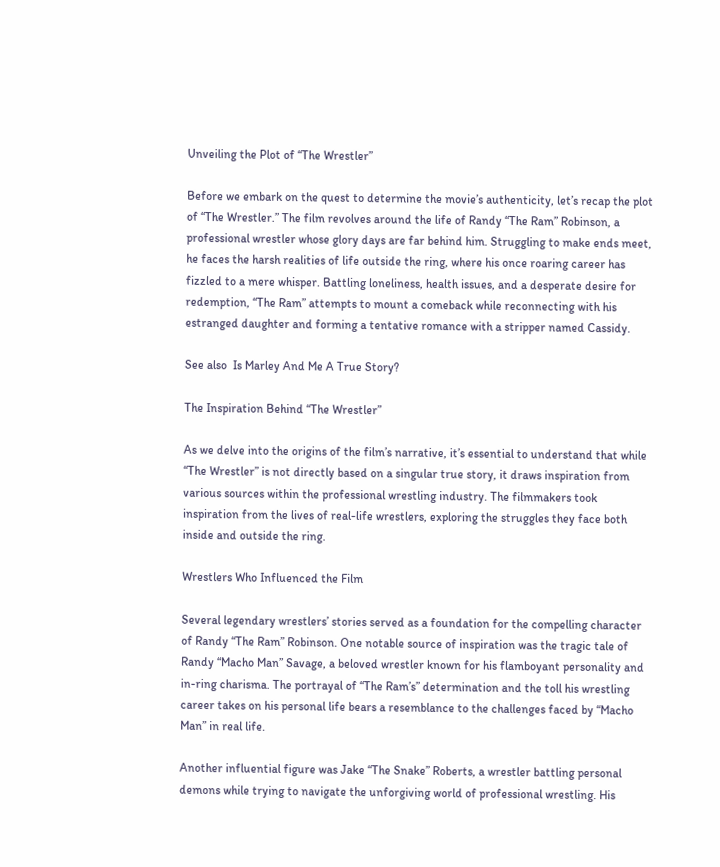Unveiling the Plot of “The Wrestler”

Before we embark on the quest to determine the movie’s authenticity, let’s recap the plot of “The Wrestler.” The film revolves around the life of Randy “The Ram” Robinson, a professional wrestler whose glory days are far behind him. Struggling to make ends meet, he faces the harsh realities of life outside the ring, where his once roaring career has fizzled to a mere whisper. Battling loneliness, health issues, and a desperate desire for redemption, “The Ram” attempts to mount a comeback while reconnecting with his estranged daughter and forming a tentative romance with a stripper named Cassidy.

See also  Is Marley And Me A True Story?

The Inspiration Behind “The Wrestler”

As we delve into the origins of the film’s narrative, it’s essential to understand that while “The Wrestler” is not directly based on a singular true story, it draws inspiration from various sources within the professional wrestling industry. The filmmakers took inspiration from the lives of real-life wrestlers, exploring the struggles they face both inside and outside the ring.

Wrestlers Who Influenced the Film

Several legendary wrestlers’ stories served as a foundation for the compelling character of Randy “The Ram” Robinson. One notable source of inspiration was the tragic tale of Randy “Macho Man” Savage, a beloved wrestler known for his flamboyant personality and in-ring charisma. The portrayal of “The Ram’s” determination and the toll his wrestling career takes on his personal life bears a resemblance to the challenges faced by “Macho Man” in real life.

Another influential figure was Jake “The Snake” Roberts, a wrestler battling personal demons while trying to navigate the unforgiving world of professional wrestling. His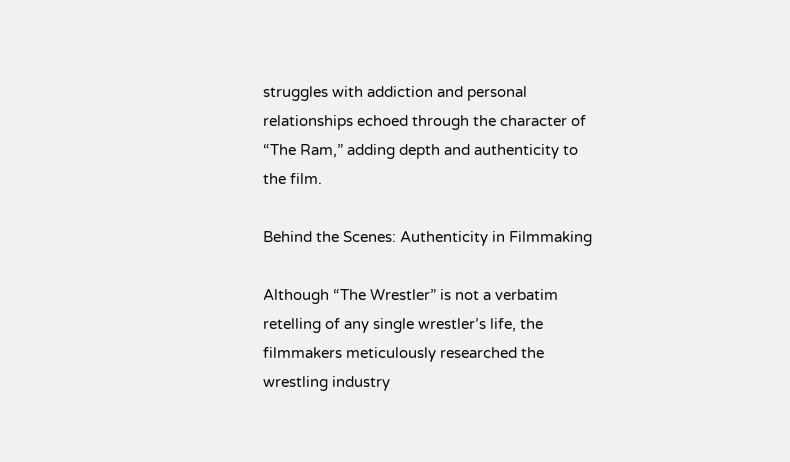struggles with addiction and personal relationships echoed through the character of “The Ram,” adding depth and authenticity to the film.

Behind the Scenes: Authenticity in Filmmaking

Although “The Wrestler” is not a verbatim retelling of any single wrestler’s life, the filmmakers meticulously researched the wrestling industry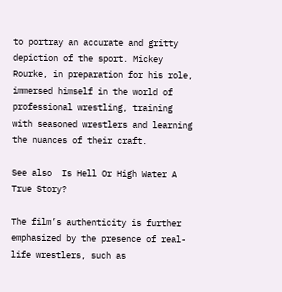to portray an accurate and gritty depiction of the sport. Mickey Rourke, in preparation for his role, immersed himself in the world of professional wrestling, training with seasoned wrestlers and learning the nuances of their craft.

See also  Is Hell Or High Water A True Story?

The film’s authenticity is further emphasized by the presence of real-life wrestlers, such as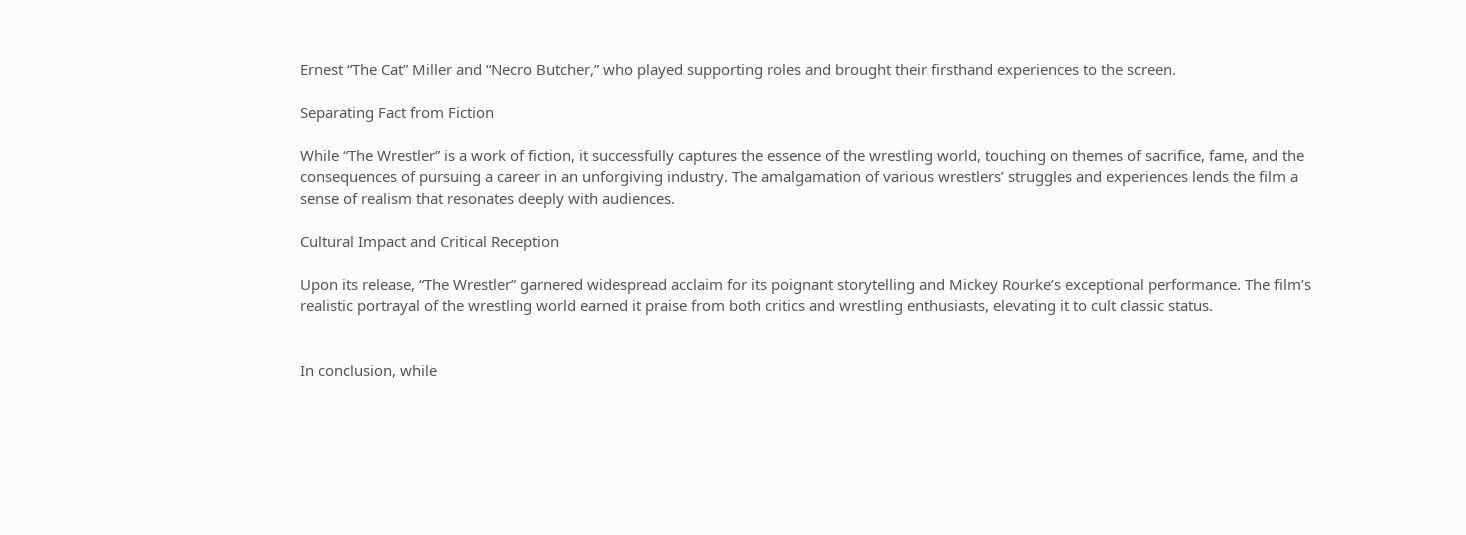Ernest “The Cat” Miller and “Necro Butcher,” who played supporting roles and brought their firsthand experiences to the screen.

Separating Fact from Fiction

While “The Wrestler” is a work of fiction, it successfully captures the essence of the wrestling world, touching on themes of sacrifice, fame, and the consequences of pursuing a career in an unforgiving industry. The amalgamation of various wrestlers’ struggles and experiences lends the film a sense of realism that resonates deeply with audiences.

Cultural Impact and Critical Reception

Upon its release, “The Wrestler” garnered widespread acclaim for its poignant storytelling and Mickey Rourke’s exceptional performance. The film’s realistic portrayal of the wrestling world earned it praise from both critics and wrestling enthusiasts, elevating it to cult classic status.


In conclusion, while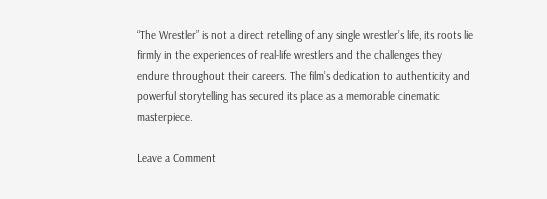“The Wrestler” is not a direct retelling of any single wrestler’s life, its roots lie firmly in the experiences of real-life wrestlers and the challenges they endure throughout their careers. The film’s dedication to authenticity and powerful storytelling has secured its place as a memorable cinematic masterpiece.

Leave a Comment